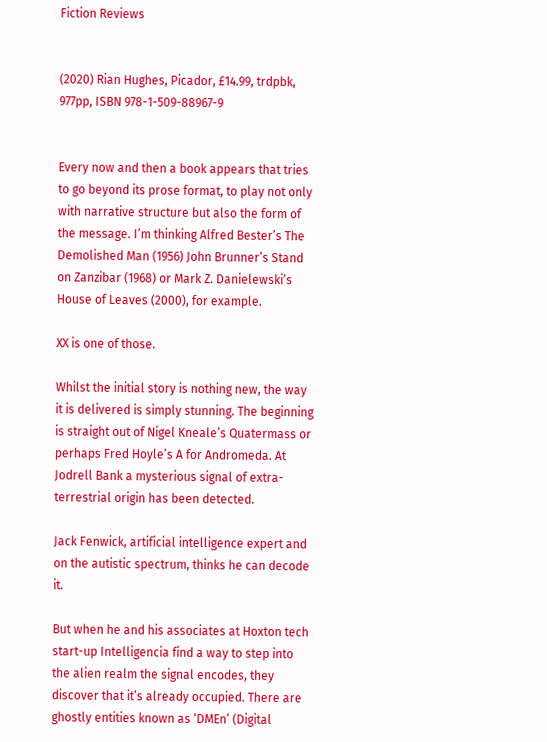Fiction Reviews


(2020) Rian Hughes, Picador, £14.99, trdpbk, 977pp, ISBN 978-1-509-88967-9


Every now and then a book appears that tries to go beyond its prose format, to play not only with narrative structure but also the form of the message. I’m thinking Alfred Bester’s The Demolished Man (1956) John Brunner’s Stand on Zanzibar (1968) or Mark Z. Danielewski’s House of Leaves (2000), for example.

XX is one of those.

Whilst the initial story is nothing new, the way it is delivered is simply stunning. The beginning is straight out of Nigel Kneale’s Quatermass or perhaps Fred Hoyle’s A for Andromeda. At Jodrell Bank a mysterious signal of extra-terrestrial origin has been detected.

Jack Fenwick, artificial intelligence expert and on the autistic spectrum, thinks he can decode it.

But when he and his associates at Hoxton tech start-up Intelligencia find a way to step into the alien realm the signal encodes, they discover that it’s already occupied. There are ghostly entities known as ‘DMEn’ (Digital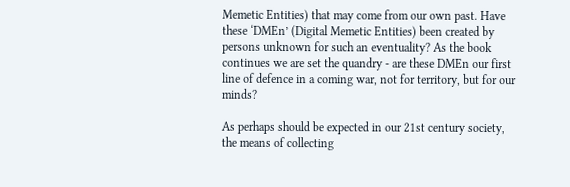Memetic Entities) that may come from our own past. Have these ‘DMEn’ (Digital Memetic Entities) been created by persons unknown for such an eventuality? As the book continues we are set the quandry - are these DMEn our first line of defence in a coming war, not for territory, but for our minds?

As perhaps should be expected in our 21st century society, the means of collecting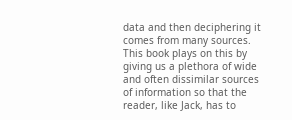data and then deciphering it comes from many sources. This book plays on this by giving us a plethora of wide and often dissimilar sources of information so that the reader, like Jack, has to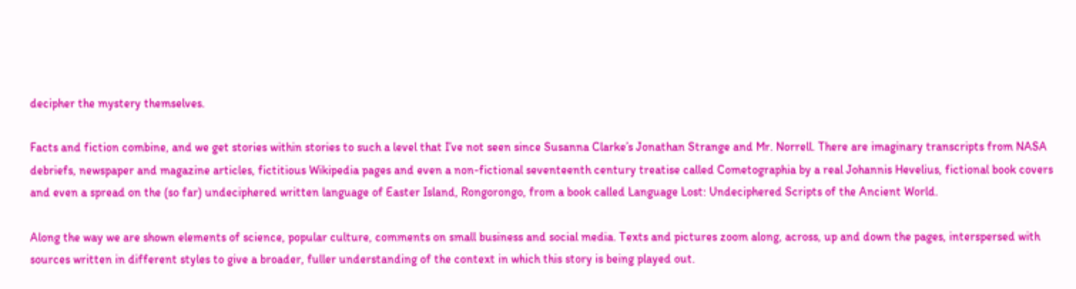decipher the mystery themselves.

Facts and fiction combine, and we get stories within stories to such a level that I’ve not seen since Susanna Clarke’s Jonathan Strange and Mr. Norrell. There are imaginary transcripts from NASA debriefs, newspaper and magazine articles, fictitious Wikipedia pages and even a non-fictional seventeenth century treatise called Cometographia by a real Johannis Hevelius, fictional book covers and even a spread on the (so far) undeciphered written language of Easter Island, Rongorongo, from a book called Language Lost: Undeciphered Scripts of the Ancient World.

Along the way we are shown elements of science, popular culture, comments on small business and social media. Texts and pictures zoom along, across, up and down the pages, interspersed with sources written in different styles to give a broader, fuller understanding of the context in which this story is being played out.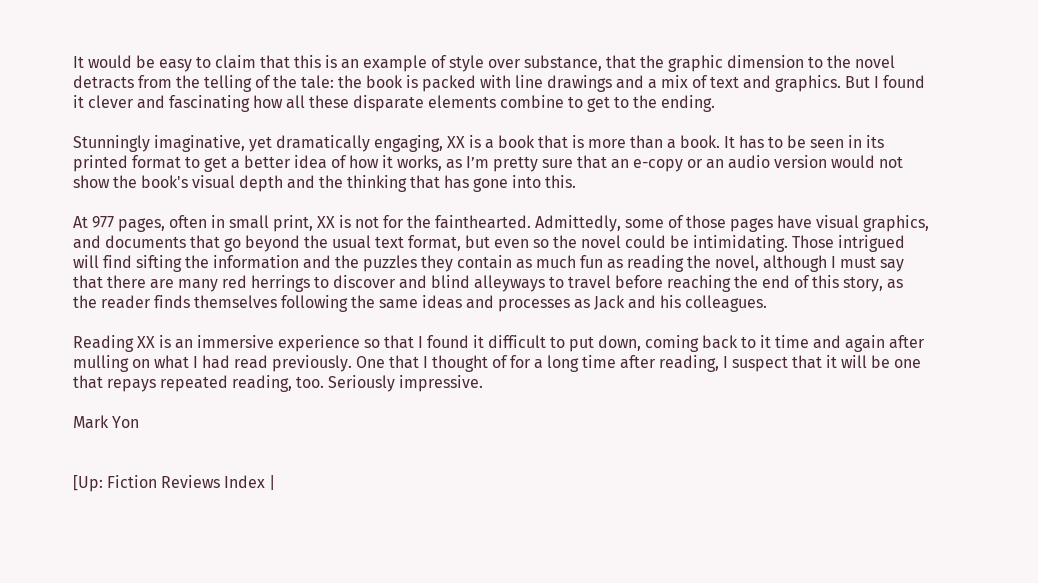It would be easy to claim that this is an example of style over substance, that the graphic dimension to the novel detracts from the telling of the tale: the book is packed with line drawings and a mix of text and graphics. But I found it clever and fascinating how all these disparate elements combine to get to the ending.

Stunningly imaginative, yet dramatically engaging, XX is a book that is more than a book. It has to be seen in its printed format to get a better idea of how it works, as I’m pretty sure that an e-copy or an audio version would not show the book's visual depth and the thinking that has gone into this.

At 977 pages, often in small print, XX is not for the fainthearted. Admittedly, some of those pages have visual graphics, and documents that go beyond the usual text format, but even so the novel could be intimidating. Those intrigued will find sifting the information and the puzzles they contain as much fun as reading the novel, although I must say that there are many red herrings to discover and blind alleyways to travel before reaching the end of this story, as the reader finds themselves following the same ideas and processes as Jack and his colleagues.

Reading XX is an immersive experience so that I found it difficult to put down, coming back to it time and again after mulling on what I had read previously. One that I thought of for a long time after reading, I suspect that it will be one that repays repeated reading, too. Seriously impressive.

Mark Yon


[Up: Fiction Reviews Index |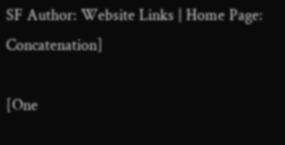SF Author: Website Links | Home Page: Concatenation]

[One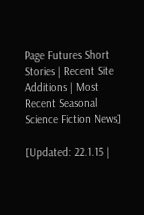Page Futures Short Stories | Recent Site Additions | Most Recent Seasonal Science Fiction News]

[Updated: 22.1.15 |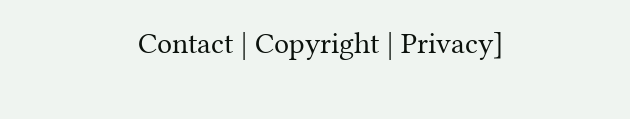Contact | Copyright | Privacy]